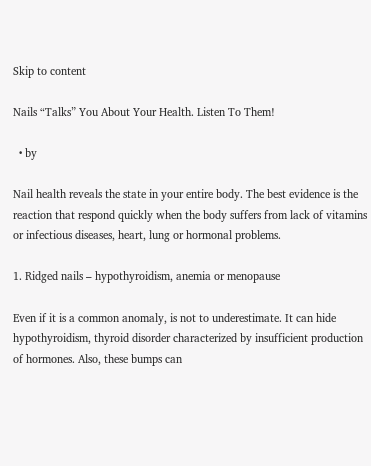Skip to content

Nails “Talks” You About Your Health. Listen To Them!

  • by

Nail health reveals the state in your entire body. The best evidence is the reaction that respond quickly when the body suffers from lack of vitamins or infectious diseases, heart, lung or hormonal problems.

1. Ridged nails – hypothyroidism, anemia or menopause

Even if it is a common anomaly, is not to underestimate. It can hide hypothyroidism, thyroid disorder characterized by insufficient production of hormones. Also, these bumps can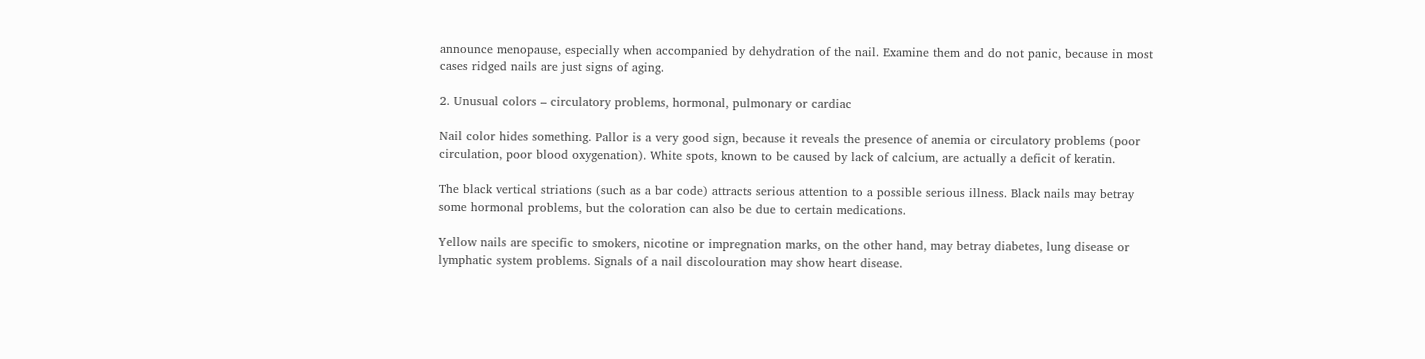announce menopause, especially when accompanied by dehydration of the nail. Examine them and do not panic, because in most cases ridged nails are just signs of aging.

2. Unusual colors – circulatory problems, hormonal, pulmonary or cardiac

Nail color hides something. Pallor is a very good sign, because it reveals the presence of anemia or circulatory problems (poor circulation, poor blood oxygenation). White spots, known to be caused by lack of calcium, are actually a deficit of keratin.

The black vertical striations (such as a bar code) attracts serious attention to a possible serious illness. Black nails may betray some hormonal problems, but the coloration can also be due to certain medications.

Yellow nails are specific to smokers, nicotine or impregnation marks, on the other hand, may betray diabetes, lung disease or lymphatic system problems. Signals of a nail discolouration may show heart disease.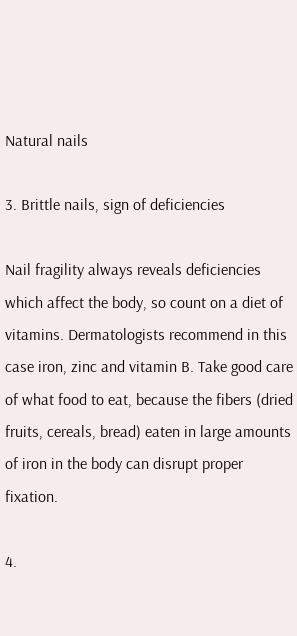Natural nails

3. Brittle nails, sign of deficiencies

Nail fragility always reveals deficiencies which affect the body, so count on a diet of vitamins. Dermatologists recommend in this case iron, zinc and vitamin B. Take good care of what food to eat, because the fibers (dried fruits, cereals, bread) eaten in large amounts of iron in the body can disrupt proper fixation.

4.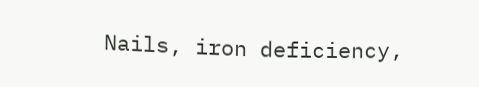Nails, iron deficiency,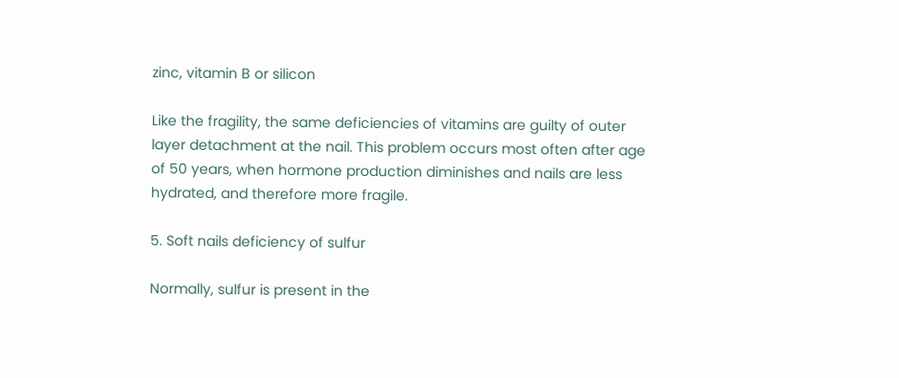zinc, vitamin B or silicon

Like the fragility, the same deficiencies of vitamins are guilty of outer layer detachment at the nail. This problem occurs most often after age of 50 years, when hormone production diminishes and nails are less hydrated, and therefore more fragile.

5. Soft nails deficiency of sulfur

Normally, sulfur is present in the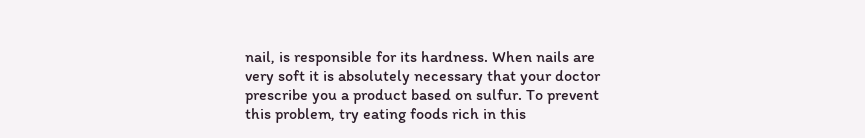nail, is responsible for its hardness. When nails are very soft it is absolutely necessary that your doctor prescribe you a product based on sulfur. To prevent this problem, try eating foods rich in this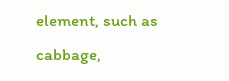element, such as cabbage,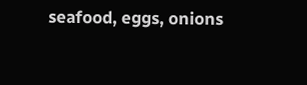seafood, eggs, onions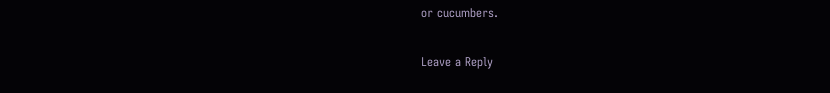or cucumbers.

Leave a Reply